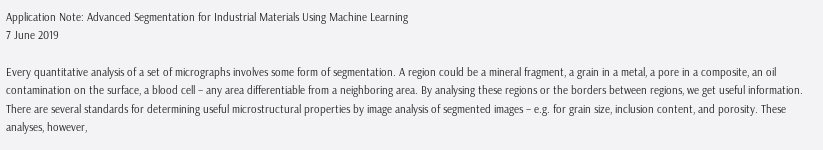Application Note: Advanced Segmentation for Industrial Materials Using Machine Learning
7 June 2019

Every quantitative analysis of a set of micrographs involves some form of segmentation. A region could be a mineral fragment, a grain in a metal, a pore in a composite, an oil contamination on the surface, a blood cell – any area differentiable from a neighboring area. By analysing these regions or the borders between regions, we get useful information. There are several standards for determining useful microstructural properties by image analysis of segmented images – e.g. for grain size, inclusion content, and porosity. These analyses, however,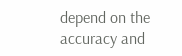depend on the accuracy and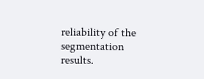reliability of the segmentation results.